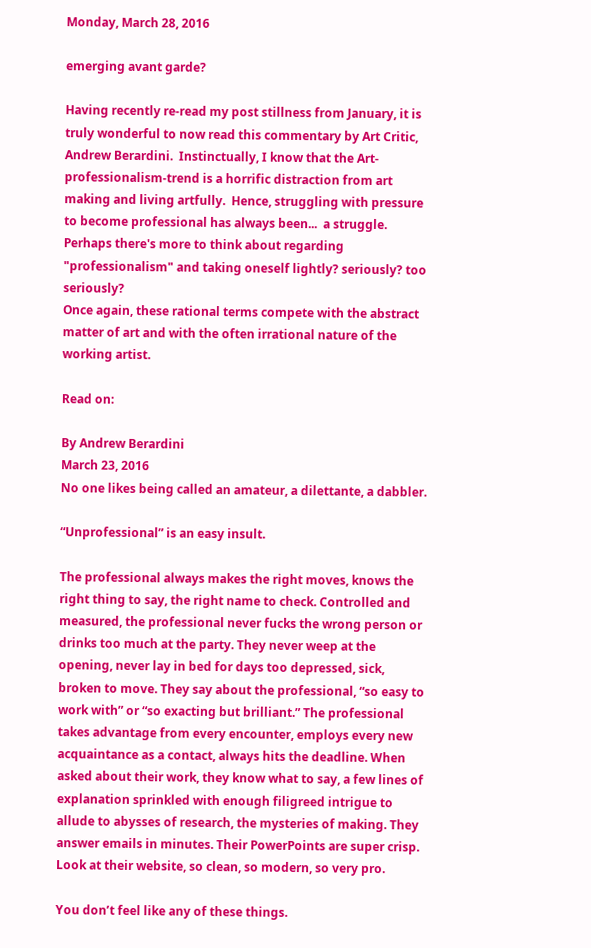Monday, March 28, 2016

emerging avant garde?

Having recently re-read my post stillness from January, it is truly wonderful to now read this commentary by Art Critic, Andrew Berardini.  Instinctually, I know that the Art-professionalism-trend is a horrific distraction from art making and living artfully.  Hence, struggling with pressure to become professional has always been...  a struggle.
Perhaps there's more to think about regarding "professionalism" and taking oneself lightly? seriously? too seriously?
Once again, these rational terms compete with the abstract matter of art and with the often irrational nature of the working artist.

Read on:

By Andrew Berardini
March 23, 2016
No one likes being called an amateur, a dilettante, a dabbler.

“Unprofessional” is an easy insult.

The professional always makes the right moves, knows the right thing to say, the right name to check. Controlled and measured, the professional never fucks the wrong person or drinks too much at the party. They never weep at the opening, never lay in bed for days too depressed, sick, broken to move. They say about the professional, “so easy to work with” or “so exacting but brilliant.” The professional takes advantage from every encounter, employs every new acquaintance as a contact, always hits the deadline. When asked about their work, they know what to say, a few lines of explanation sprinkled with enough filigreed intrigue to allude to abysses of research, the mysteries of making. They answer emails in minutes. Their PowerPoints are super crisp. Look at their website, so clean, so modern, so very pro.

You don’t feel like any of these things.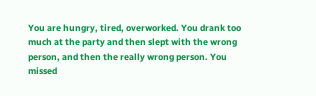You are hungry, tired, overworked. You drank too much at the party and then slept with the wrong person, and then the really wrong person. You missed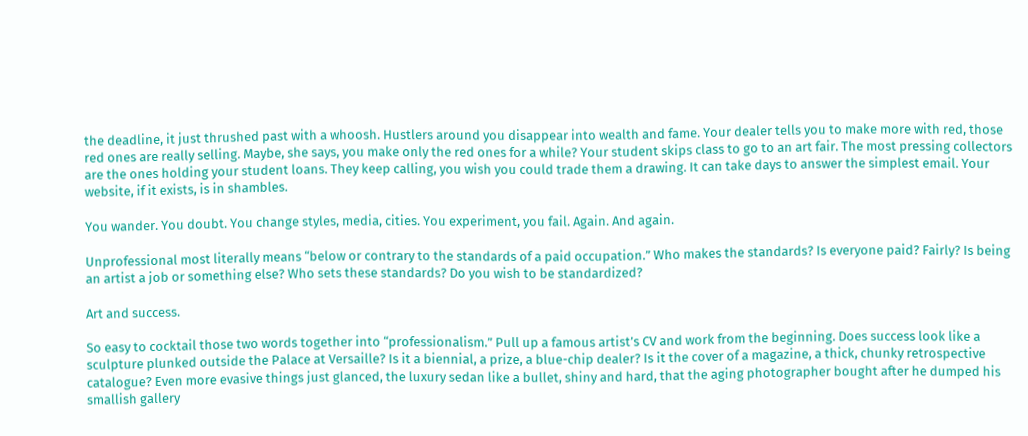the deadline, it just thrushed past with a whoosh. Hustlers around you disappear into wealth and fame. Your dealer tells you to make more with red, those red ones are really selling. Maybe, she says, you make only the red ones for a while? Your student skips class to go to an art fair. The most pressing collectors are the ones holding your student loans. They keep calling, you wish you could trade them a drawing. It can take days to answer the simplest email. Your website, if it exists, is in shambles.

You wander. You doubt. You change styles, media, cities. You experiment, you fail. Again. And again.

Unprofessional most literally means “below or contrary to the standards of a paid occupation.” Who makes the standards? Is everyone paid? Fairly? Is being an artist a job or something else? Who sets these standards? Do you wish to be standardized?

Art and success.

So easy to cocktail those two words together into “professionalism.” Pull up a famous artist’s CV and work from the beginning. Does success look like a sculpture plunked outside the Palace at Versaille? Is it a biennial, a prize, a blue-chip dealer? Is it the cover of a magazine, a thick, chunky retrospective catalogue? Even more evasive things just glanced, the luxury sedan like a bullet, shiny and hard, that the aging photographer bought after he dumped his smallish gallery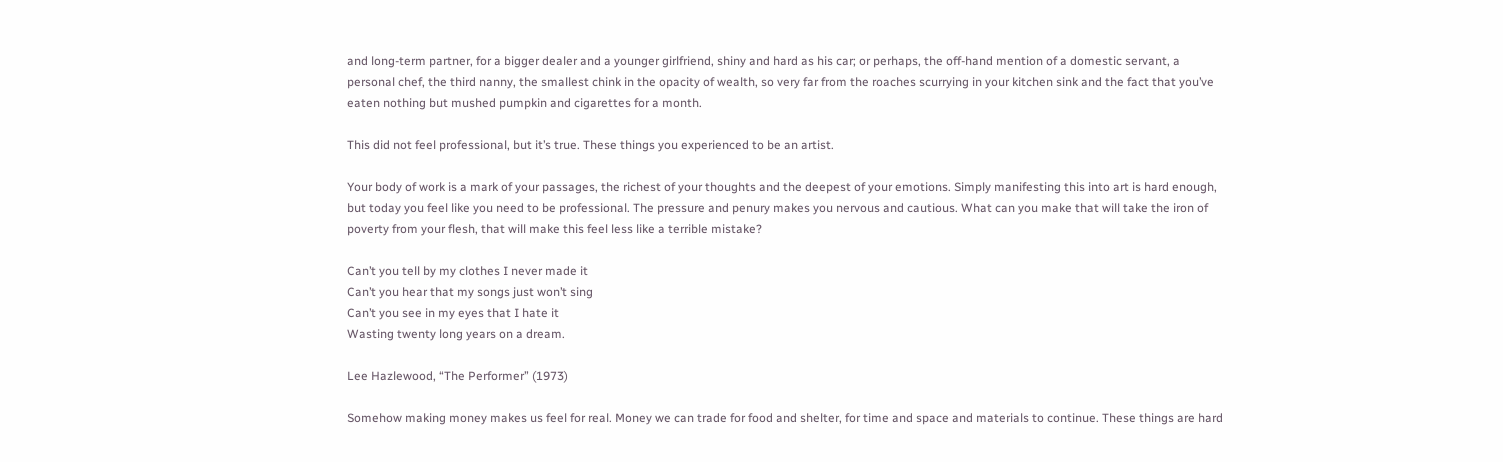and long-term partner, for a bigger dealer and a younger girlfriend, shiny and hard as his car; or perhaps, the off-hand mention of a domestic servant, a personal chef, the third nanny, the smallest chink in the opacity of wealth, so very far from the roaches scurrying in your kitchen sink and the fact that you’ve eaten nothing but mushed pumpkin and cigarettes for a month.

This did not feel professional, but it’s true. These things you experienced to be an artist.

Your body of work is a mark of your passages, the richest of your thoughts and the deepest of your emotions. Simply manifesting this into art is hard enough, but today you feel like you need to be professional. The pressure and penury makes you nervous and cautious. What can you make that will take the iron of poverty from your flesh, that will make this feel less like a terrible mistake?

Can’t you tell by my clothes I never made it
Can’t you hear that my songs just won’t sing
Can’t you see in my eyes that I hate it
Wasting twenty long years on a dream.

Lee Hazlewood, “The Performer” (1973)

Somehow making money makes us feel for real. Money we can trade for food and shelter, for time and space and materials to continue. These things are hard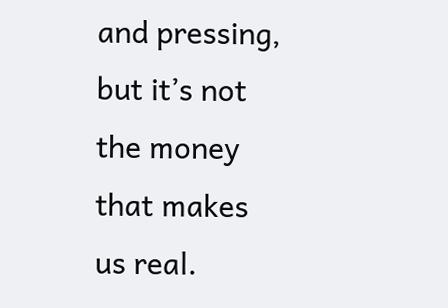and pressing, but it’s not the money that makes us real.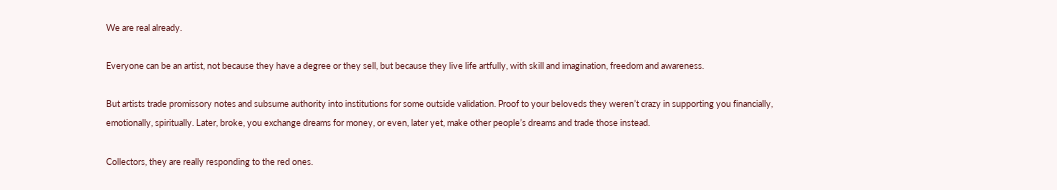We are real already.

Everyone can be an artist, not because they have a degree or they sell, but because they live life artfully, with skill and imagination, freedom and awareness.

But artists trade promissory notes and subsume authority into institutions for some outside validation. Proof to your beloveds they weren’t crazy in supporting you financially, emotionally, spiritually. Later, broke, you exchange dreams for money, or even, later yet, make other people’s dreams and trade those instead.

Collectors, they are really responding to the red ones.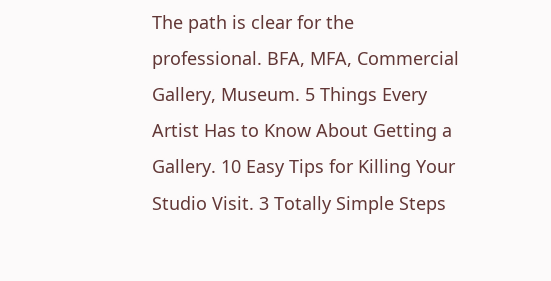The path is clear for the professional. BFA, MFA, Commercial Gallery, Museum. 5 Things Every Artist Has to Know About Getting a Gallery. 10 Easy Tips for Killing Your Studio Visit. 3 Totally Simple Steps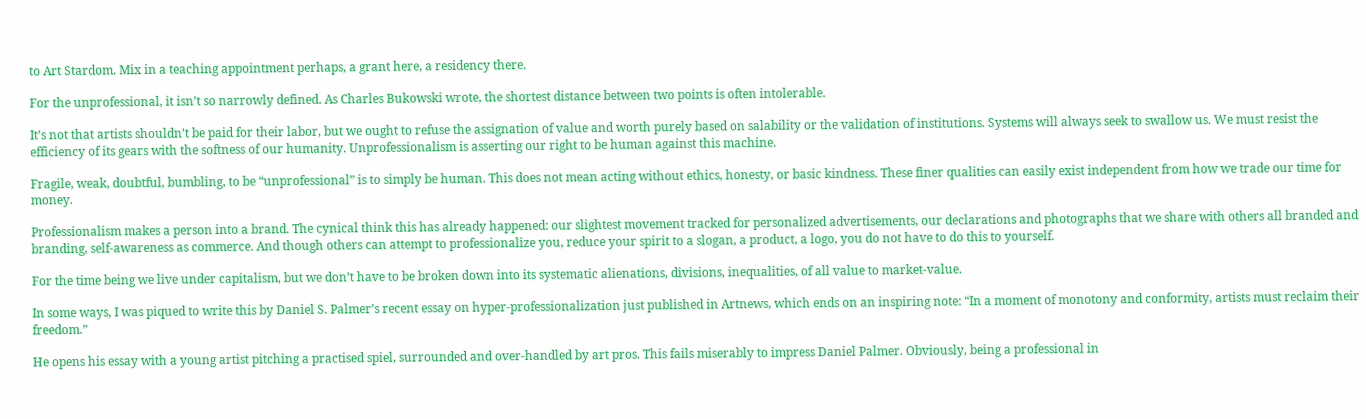to Art Stardom. Mix in a teaching appointment perhaps, a grant here, a residency there.

For the unprofessional, it isn’t so narrowly defined. As Charles Bukowski wrote, the shortest distance between two points is often intolerable.

It’s not that artists shouldn’t be paid for their labor, but we ought to refuse the assignation of value and worth purely based on salability or the validation of institutions. Systems will always seek to swallow us. We must resist the efficiency of its gears with the softness of our humanity. Unprofessionalism is asserting our right to be human against this machine.

Fragile, weak, doubtful, bumbling, to be “unprofessional” is to simply be human. This does not mean acting without ethics, honesty, or basic kindness. These finer qualities can easily exist independent from how we trade our time for money.

Professionalism makes a person into a brand. The cynical think this has already happened: our slightest movement tracked for personalized advertisements, our declarations and photographs that we share with others all branded and branding, self-awareness as commerce. And though others can attempt to professionalize you, reduce your spirit to a slogan, a product, a logo, you do not have to do this to yourself.

For the time being we live under capitalism, but we don’t have to be broken down into its systematic alienations, divisions, inequalities, of all value to market-value.

In some ways, I was piqued to write this by Daniel S. Palmer’s recent essay on hyper-professionalization just published in Artnews, which ends on an inspiring note: “In a moment of monotony and conformity, artists must reclaim their freedom.”

He opens his essay with a young artist pitching a practised spiel, surrounded and over-handled by art pros. This fails miserably to impress Daniel Palmer. Obviously, being a professional in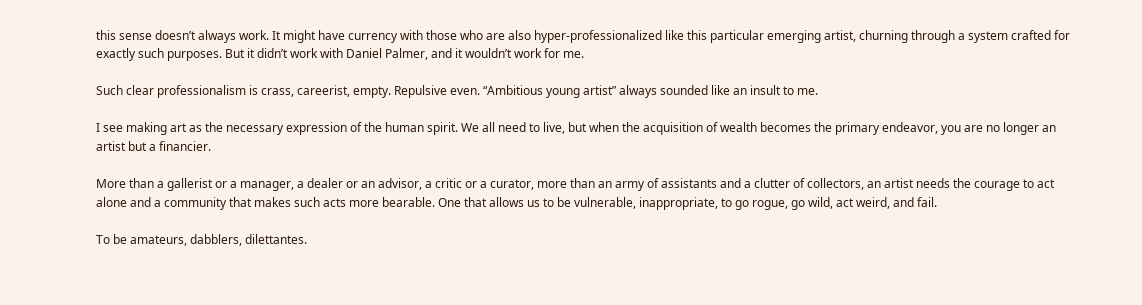this sense doesn’t always work. It might have currency with those who are also hyper-professionalized like this particular emerging artist, churning through a system crafted for exactly such purposes. But it didn’t work with Daniel Palmer, and it wouldn’t work for me.

Such clear professionalism is crass, careerist, empty. Repulsive even. “Ambitious young artist” always sounded like an insult to me.

I see making art as the necessary expression of the human spirit. We all need to live, but when the acquisition of wealth becomes the primary endeavor, you are no longer an artist but a financier.

More than a gallerist or a manager, a dealer or an advisor, a critic or a curator, more than an army of assistants and a clutter of collectors, an artist needs the courage to act alone and a community that makes such acts more bearable. One that allows us to be vulnerable, inappropriate, to go rogue, go wild, act weird, and fail.

To be amateurs, dabblers, dilettantes.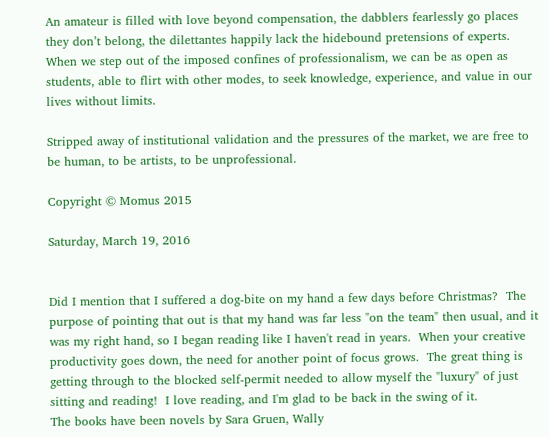An amateur is filled with love beyond compensation, the dabblers fearlessly go places they don’t belong, the dilettantes happily lack the hidebound pretensions of experts. When we step out of the imposed confines of professionalism, we can be as open as students, able to flirt with other modes, to seek knowledge, experience, and value in our lives without limits.

Stripped away of institutional validation and the pressures of the market, we are free to be human, to be artists, to be unprofessional.

Copyright © Momus 2015

Saturday, March 19, 2016


Did I mention that I suffered a dog-bite on my hand a few days before Christmas?  The purpose of pointing that out is that my hand was far less "on the team" then usual, and it was my right hand, so I began reading like I haven't read in years.  When your creative productivity goes down, the need for another point of focus grows.  The great thing is getting through to the blocked self-permit needed to allow myself the "luxury" of just sitting and reading!  I love reading, and I'm glad to be back in the swing of it.
The books have been novels by Sara Gruen, Wally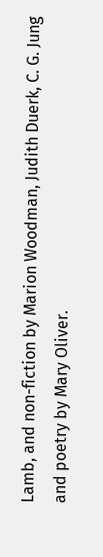Lamb, and non-fiction by Marion Woodman, Judith Duerk, C. G. Jung and poetry by Mary Oliver.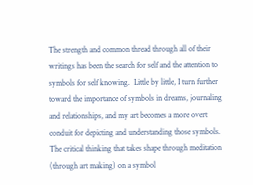The strength and common thread through all of their writings has been the search for self and the attention to symbols for self knowing.  Little by little, I turn further toward the importance of symbols in dreams, journaling and relationships, and my art becomes a more overt conduit for depicting and understanding those symbols.  The critical thinking that takes shape through meditation (through art making) on a symbol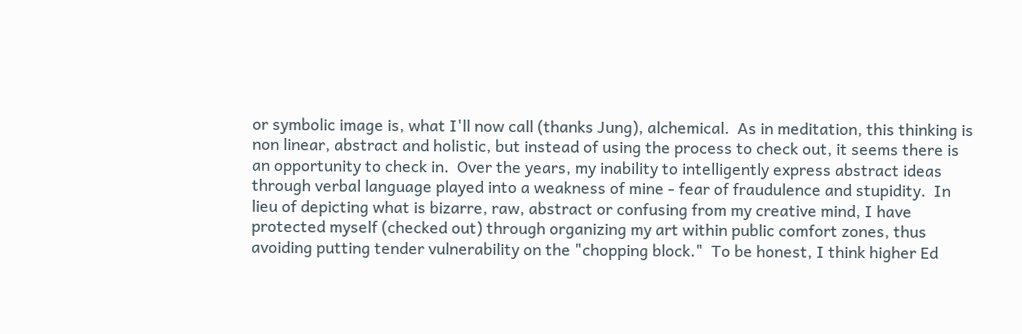or symbolic image is, what I'll now call (thanks Jung), alchemical.  As in meditation, this thinking is non linear, abstract and holistic, but instead of using the process to check out, it seems there is an opportunity to check in.  Over the years, my inability to intelligently express abstract ideas through verbal language played into a weakness of mine - fear of fraudulence and stupidity.  In lieu of depicting what is bizarre, raw, abstract or confusing from my creative mind, I have protected myself (checked out) through organizing my art within public comfort zones, thus avoiding putting tender vulnerability on the "chopping block."  To be honest, I think higher Ed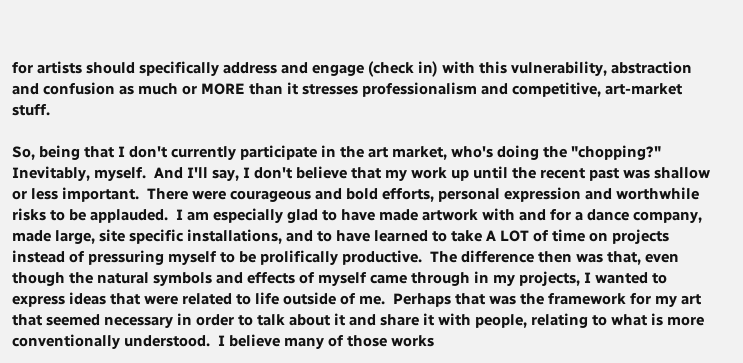for artists should specifically address and engage (check in) with this vulnerability, abstraction and confusion as much or MORE than it stresses professionalism and competitive, art-market stuff.

So, being that I don't currently participate in the art market, who's doing the "chopping?"  Inevitably, myself.  And I'll say, I don't believe that my work up until the recent past was shallow or less important.  There were courageous and bold efforts, personal expression and worthwhile risks to be applauded.  I am especially glad to have made artwork with and for a dance company, made large, site specific installations, and to have learned to take A LOT of time on projects instead of pressuring myself to be prolifically productive.  The difference then was that, even though the natural symbols and effects of myself came through in my projects, I wanted to express ideas that were related to life outside of me.  Perhaps that was the framework for my art that seemed necessary in order to talk about it and share it with people, relating to what is more conventionally understood.  I believe many of those works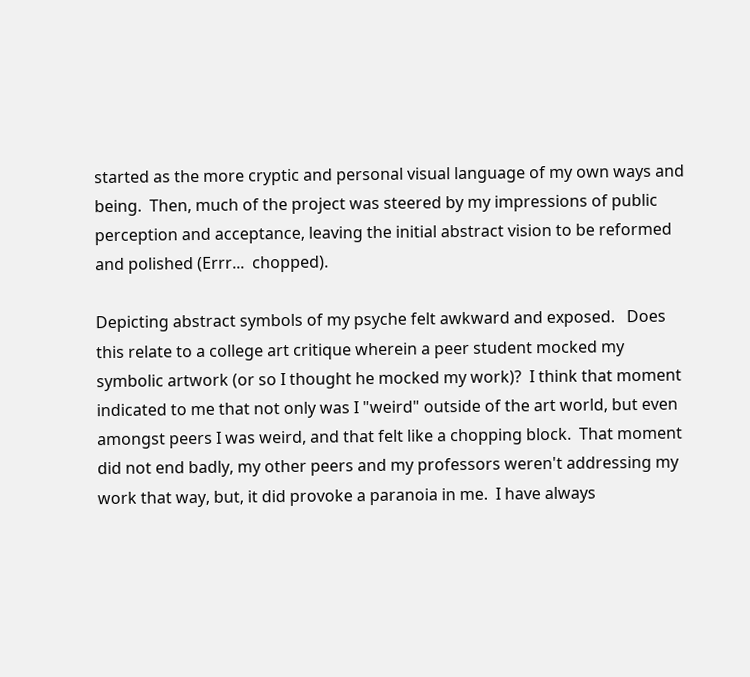started as the more cryptic and personal visual language of my own ways and being.  Then, much of the project was steered by my impressions of public perception and acceptance, leaving the initial abstract vision to be reformed and polished (Errr...  chopped).

Depicting abstract symbols of my psyche felt awkward and exposed.   Does this relate to a college art critique wherein a peer student mocked my symbolic artwork (or so I thought he mocked my work)?  I think that moment indicated to me that not only was I "weird" outside of the art world, but even amongst peers I was weird, and that felt like a chopping block.  That moment did not end badly, my other peers and my professors weren't addressing my work that way, but, it did provoke a paranoia in me.  I have always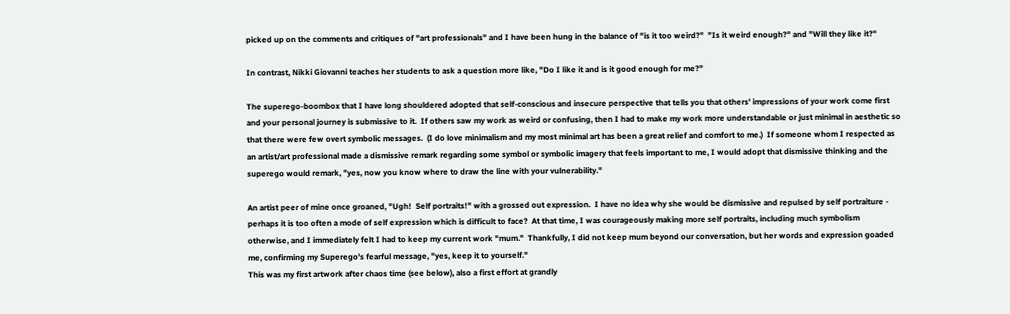picked up on the comments and critiques of "art professionals" and I have been hung in the balance of "is it too weird?"  "Is it weird enough?" and "Will they like it?"

In contrast, Nikki Giovanni teaches her students to ask a question more like, "Do I like it and is it good enough for me?"

The superego-boombox that I have long shouldered adopted that self-conscious and insecure perspective that tells you that others' impressions of your work come first and your personal journey is submissive to it.  If others saw my work as weird or confusing, then I had to make my work more understandable or just minimal in aesthetic so that there were few overt symbolic messages.  (I do love minimalism and my most minimal art has been a great relief and comfort to me.)  If someone whom I respected as an artist/art professional made a dismissive remark regarding some symbol or symbolic imagery that feels important to me, I would adopt that dismissive thinking and the superego would remark, "yes, now you know where to draw the line with your vulnerability."

An artist peer of mine once groaned, "Ugh!  Self portraits!" with a grossed out expression.  I have no idea why she would be dismissive and repulsed by self portraiture - perhaps it is too often a mode of self expression which is difficult to face?  At that time, I was courageously making more self portraits, including much symbolism otherwise, and I immediately felt I had to keep my current work "mum."  Thankfully, I did not keep mum beyond our conversation, but her words and expression goaded me, confirming my Superego's fearful message, "yes, keep it to yourself."
This was my first artwork after chaos time (see below), also a first effort at grandly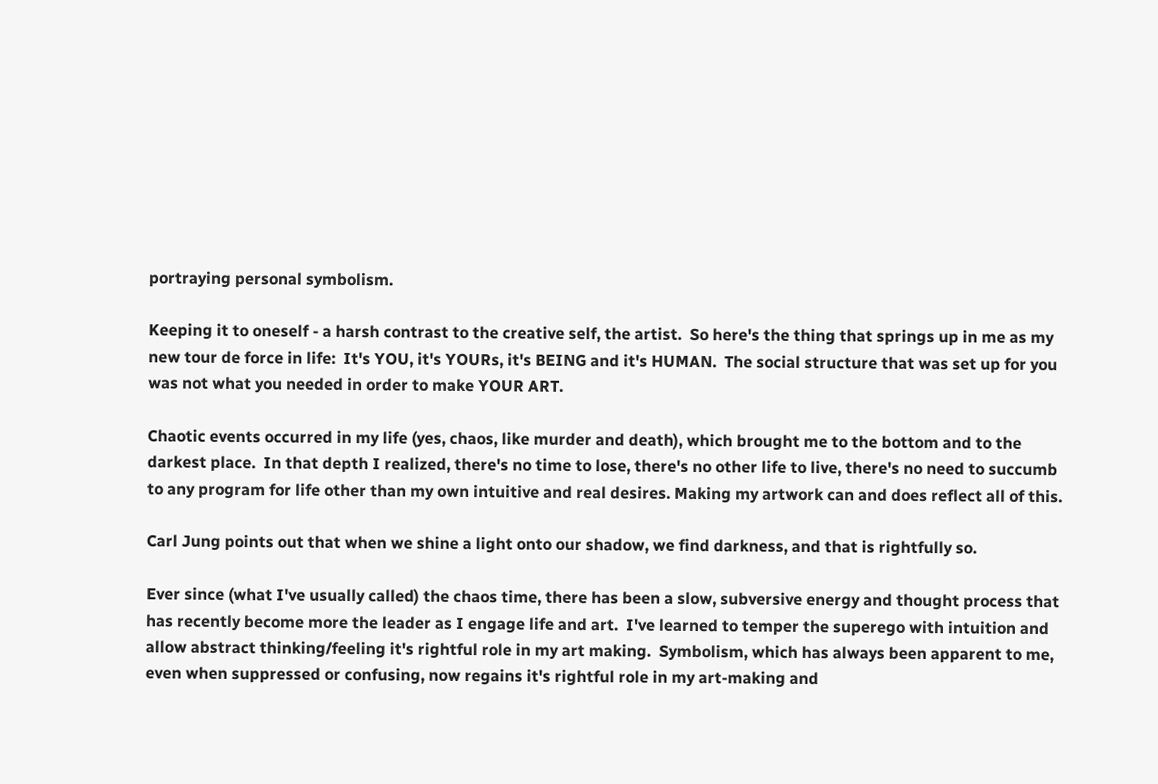portraying personal symbolism.

Keeping it to oneself - a harsh contrast to the creative self, the artist.  So here's the thing that springs up in me as my new tour de force in life:  It's YOU, it's YOURs, it's BEING and it's HUMAN.  The social structure that was set up for you was not what you needed in order to make YOUR ART.

Chaotic events occurred in my life (yes, chaos, like murder and death), which brought me to the bottom and to the darkest place.  In that depth I realized, there's no time to lose, there's no other life to live, there's no need to succumb to any program for life other than my own intuitive and real desires. Making my artwork can and does reflect all of this.

Carl Jung points out that when we shine a light onto our shadow, we find darkness, and that is rightfully so.

Ever since (what I've usually called) the chaos time, there has been a slow, subversive energy and thought process that has recently become more the leader as I engage life and art.  I've learned to temper the superego with intuition and allow abstract thinking/feeling it's rightful role in my art making.  Symbolism, which has always been apparent to me, even when suppressed or confusing, now regains it's rightful role in my art-making and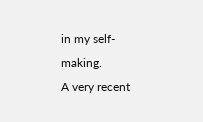in my self-making.
A very recent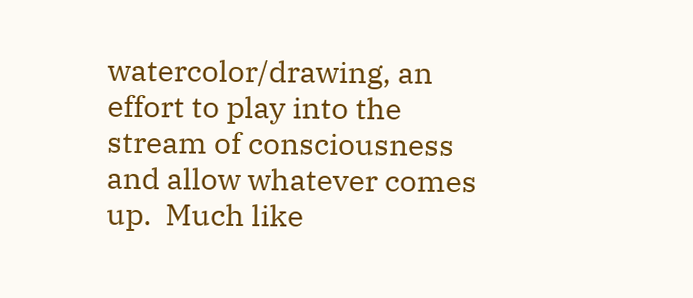watercolor/drawing, an effort to play into the stream of consciousness and allow whatever comes up.  Much like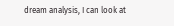dream analysis, I can look at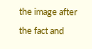the image after the fact and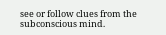see or follow clues from the subconscious mind.